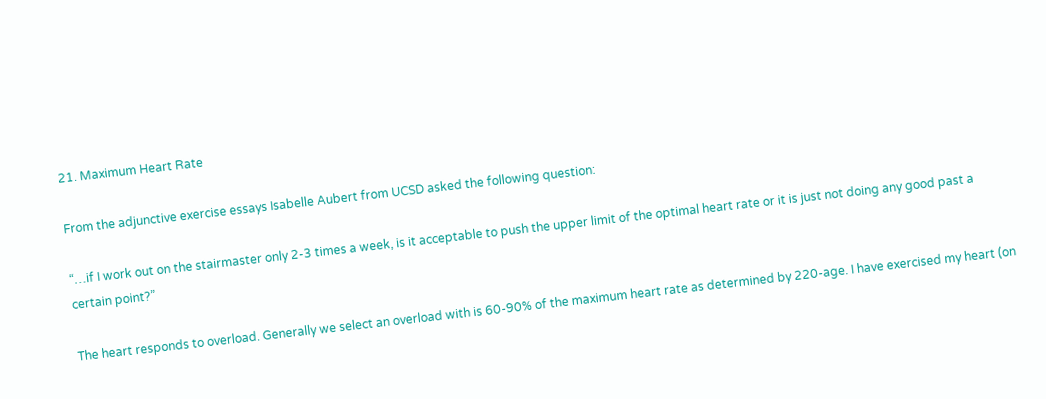21. Maximum Heart Rate

From the adjunctive exercise essays Isabelle Aubert from UCSD asked the following question:

“…if I work out on the stairmaster only 2-3 times a week, is it acceptable to push the upper limit of the optimal heart rate or it is just not doing any good past a certain point?”

The heart responds to overload. Generally we select an overload with is 60-90% of the maximum heart rate as determined by 220-age. I have exercised my heart (on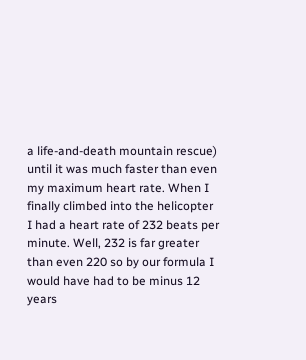a life-and-death mountain rescue) until it was much faster than even my maximum heart rate. When I finally climbed into the helicopter I had a heart rate of 232 beats per minute. Well, 232 is far greater than even 220 so by our formula I would have had to be minus 12 years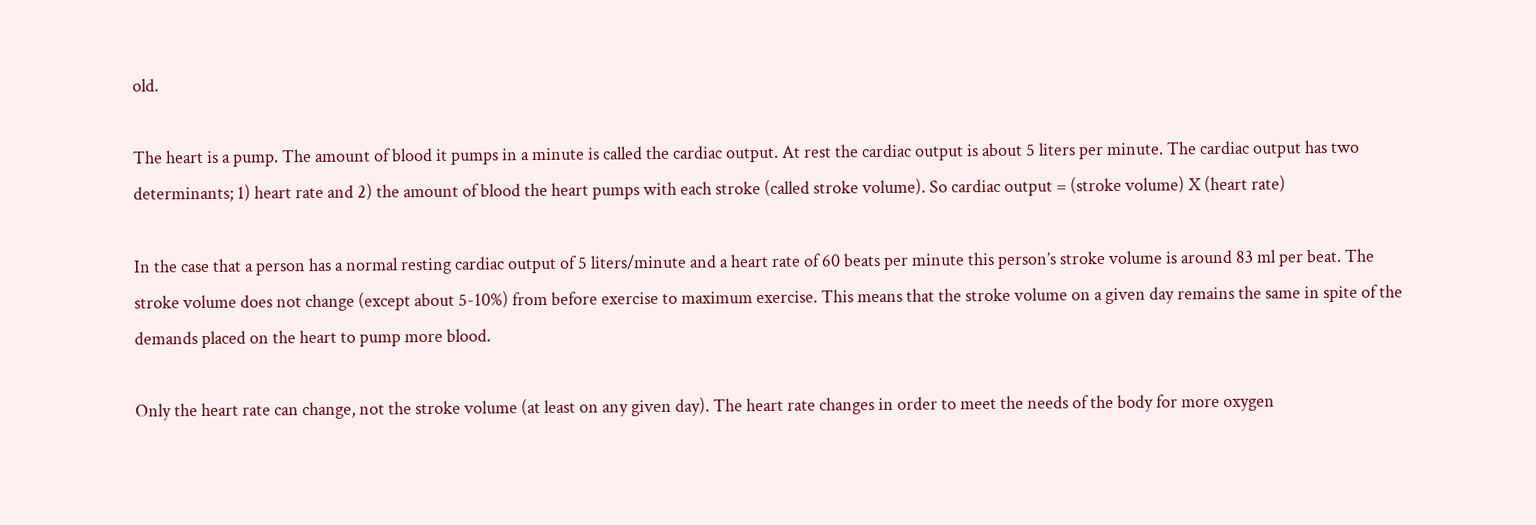old.

The heart is a pump. The amount of blood it pumps in a minute is called the cardiac output. At rest the cardiac output is about 5 liters per minute. The cardiac output has two determinants; 1) heart rate and 2) the amount of blood the heart pumps with each stroke (called stroke volume). So cardiac output = (stroke volume) X (heart rate)

In the case that a person has a normal resting cardiac output of 5 liters/minute and a heart rate of 60 beats per minute this person’s stroke volume is around 83 ml per beat. The stroke volume does not change (except about 5-10%) from before exercise to maximum exercise. This means that the stroke volume on a given day remains the same in spite of the demands placed on the heart to pump more blood.

Only the heart rate can change, not the stroke volume (at least on any given day). The heart rate changes in order to meet the needs of the body for more oxygen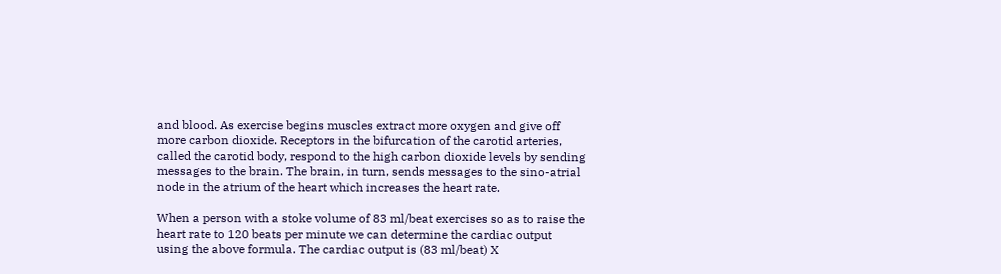and blood. As exercise begins muscles extract more oxygen and give off more carbon dioxide. Receptors in the bifurcation of the carotid arteries, called the carotid body, respond to the high carbon dioxide levels by sending messages to the brain. The brain, in turn, sends messages to the sino-atrial node in the atrium of the heart which increases the heart rate.

When a person with a stoke volume of 83 ml/beat exercises so as to raise the heart rate to 120 beats per minute we can determine the cardiac output using the above formula. The cardiac output is (83 ml/beat) X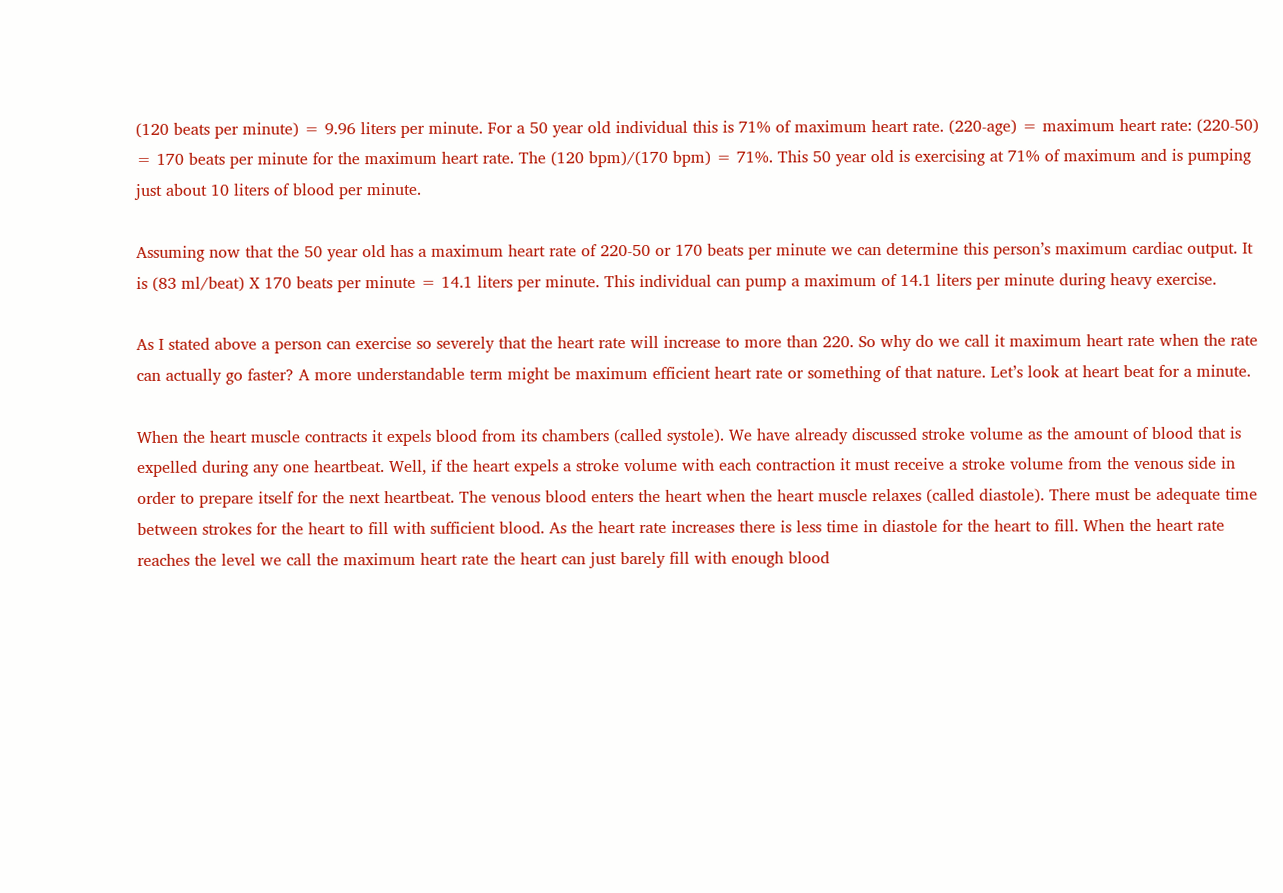(120 beats per minute) = 9.96 liters per minute. For a 50 year old individual this is 71% of maximum heart rate. (220-age) = maximum heart rate: (220-50) = 170 beats per minute for the maximum heart rate. The (120 bpm)/(170 bpm) = 71%. This 50 year old is exercising at 71% of maximum and is pumping just about 10 liters of blood per minute.

Assuming now that the 50 year old has a maximum heart rate of 220-50 or 170 beats per minute we can determine this person’s maximum cardiac output. It is (83 ml/beat) X 170 beats per minute = 14.1 liters per minute. This individual can pump a maximum of 14.1 liters per minute during heavy exercise.

As I stated above a person can exercise so severely that the heart rate will increase to more than 220. So why do we call it maximum heart rate when the rate can actually go faster? A more understandable term might be maximum efficient heart rate or something of that nature. Let’s look at heart beat for a minute.

When the heart muscle contracts it expels blood from its chambers (called systole). We have already discussed stroke volume as the amount of blood that is expelled during any one heartbeat. Well, if the heart expels a stroke volume with each contraction it must receive a stroke volume from the venous side in order to prepare itself for the next heartbeat. The venous blood enters the heart when the heart muscle relaxes (called diastole). There must be adequate time between strokes for the heart to fill with sufficient blood. As the heart rate increases there is less time in diastole for the heart to fill. When the heart rate reaches the level we call the maximum heart rate the heart can just barely fill with enough blood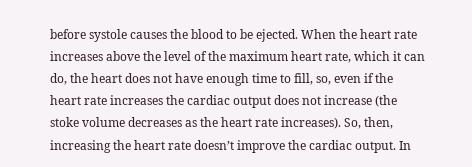before systole causes the blood to be ejected. When the heart rate increases above the level of the maximum heart rate, which it can do, the heart does not have enough time to fill, so, even if the heart rate increases the cardiac output does not increase (the stoke volume decreases as the heart rate increases). So, then, increasing the heart rate doesn’t improve the cardiac output. In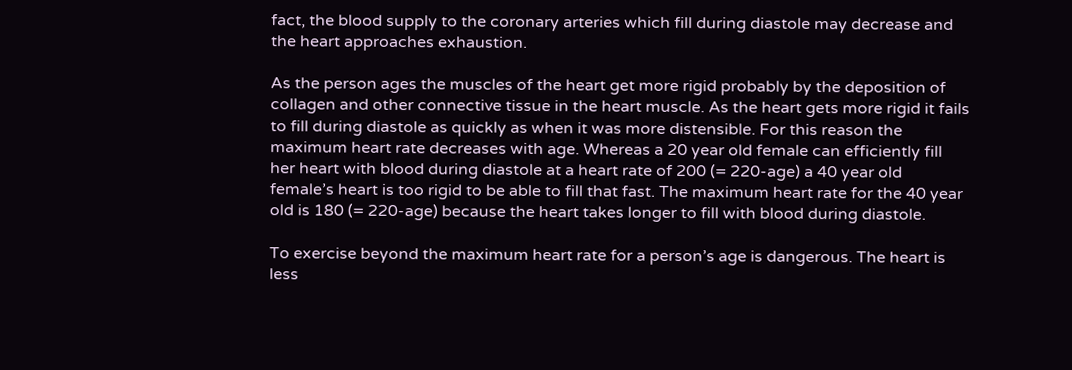fact, the blood supply to the coronary arteries which fill during diastole may decrease and the heart approaches exhaustion.

As the person ages the muscles of the heart get more rigid probably by the deposition of collagen and other connective tissue in the heart muscle. As the heart gets more rigid it fails to fill during diastole as quickly as when it was more distensible. For this reason the maximum heart rate decreases with age. Whereas a 20 year old female can efficiently fill her heart with blood during diastole at a heart rate of 200 (= 220-age) a 40 year old female’s heart is too rigid to be able to fill that fast. The maximum heart rate for the 40 year old is 180 (= 220-age) because the heart takes longer to fill with blood during diastole.

To exercise beyond the maximum heart rate for a person’s age is dangerous. The heart is less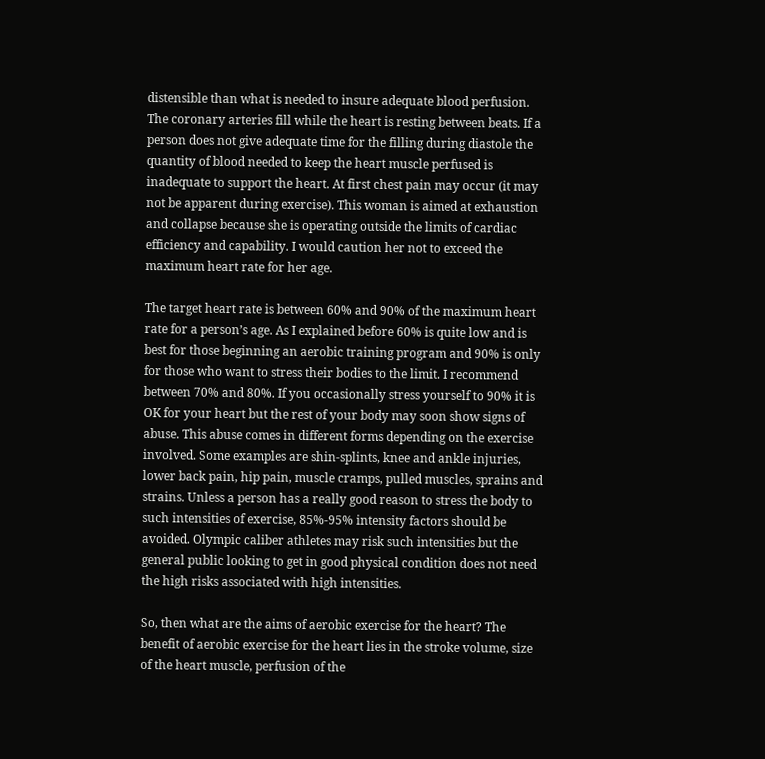distensible than what is needed to insure adequate blood perfusion. The coronary arteries fill while the heart is resting between beats. If a person does not give adequate time for the filling during diastole the quantity of blood needed to keep the heart muscle perfused is inadequate to support the heart. At first chest pain may occur (it may not be apparent during exercise). This woman is aimed at exhaustion and collapse because she is operating outside the limits of cardiac efficiency and capability. I would caution her not to exceed the maximum heart rate for her age.

The target heart rate is between 60% and 90% of the maximum heart rate for a person’s age. As I explained before 60% is quite low and is best for those beginning an aerobic training program and 90% is only for those who want to stress their bodies to the limit. I recommend between 70% and 80%. If you occasionally stress yourself to 90% it is OK for your heart but the rest of your body may soon show signs of abuse. This abuse comes in different forms depending on the exercise involved. Some examples are shin-splints, knee and ankle injuries, lower back pain, hip pain, muscle cramps, pulled muscles, sprains and strains. Unless a person has a really good reason to stress the body to such intensities of exercise, 85%-95% intensity factors should be avoided. Olympic caliber athletes may risk such intensities but the general public looking to get in good physical condition does not need the high risks associated with high intensities.

So, then what are the aims of aerobic exercise for the heart? The benefit of aerobic exercise for the heart lies in the stroke volume, size of the heart muscle, perfusion of the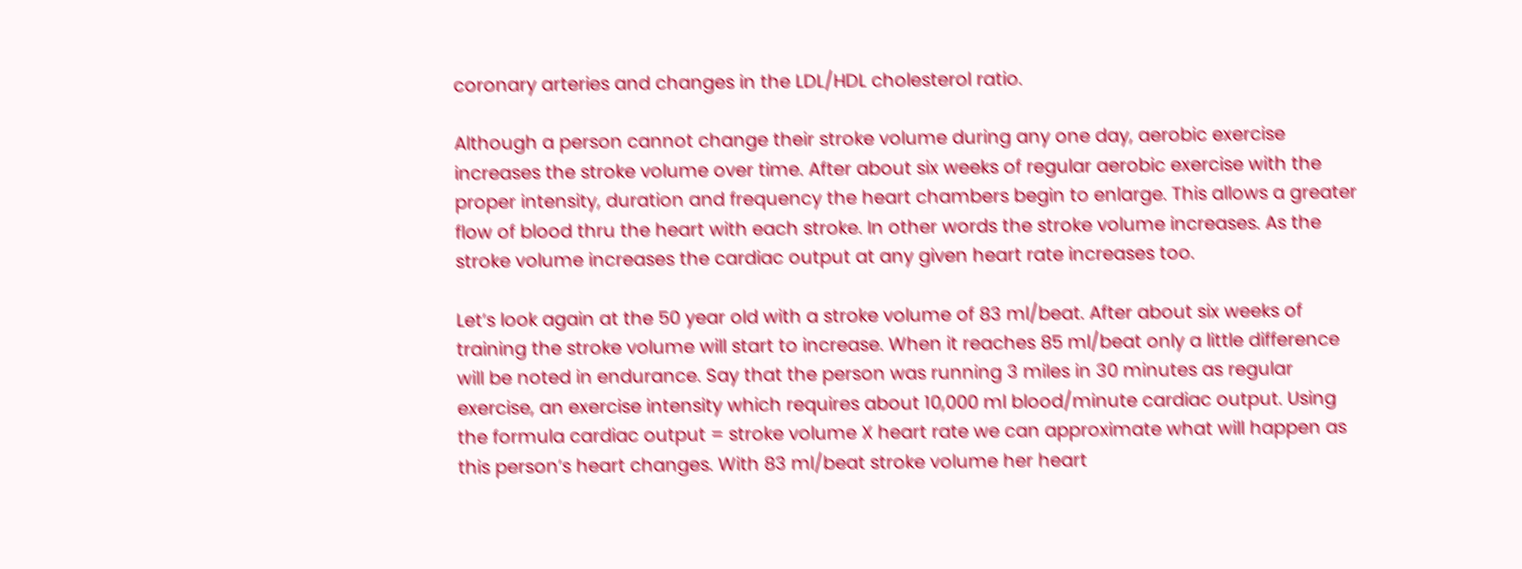coronary arteries and changes in the LDL/HDL cholesterol ratio.

Although a person cannot change their stroke volume during any one day, aerobic exercise increases the stroke volume over time. After about six weeks of regular aerobic exercise with the proper intensity, duration and frequency the heart chambers begin to enlarge. This allows a greater flow of blood thru the heart with each stroke. In other words the stroke volume increases. As the stroke volume increases the cardiac output at any given heart rate increases too.

Let’s look again at the 50 year old with a stroke volume of 83 ml/beat. After about six weeks of training the stroke volume will start to increase. When it reaches 85 ml/beat only a little difference will be noted in endurance. Say that the person was running 3 miles in 30 minutes as regular exercise, an exercise intensity which requires about 10,000 ml blood/minute cardiac output. Using the formula cardiac output = stroke volume X heart rate we can approximate what will happen as this person’s heart changes. With 83 ml/beat stroke volume her heart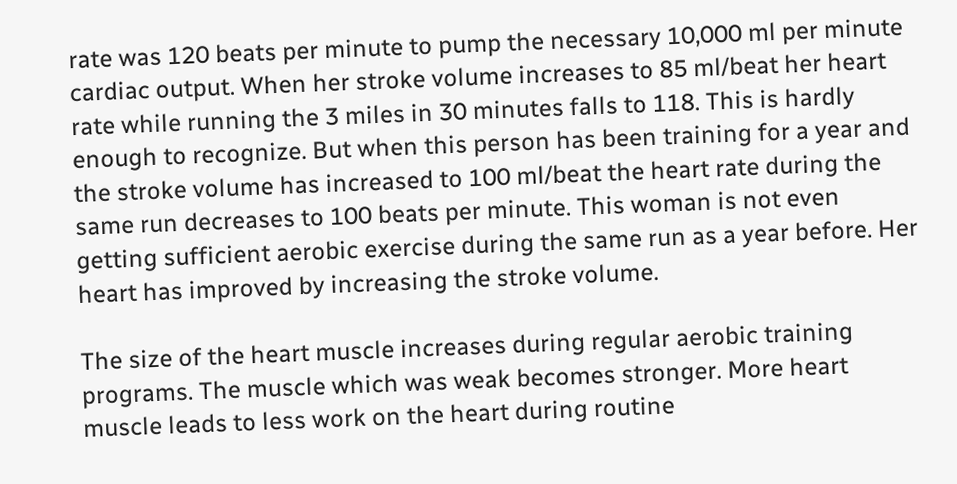rate was 120 beats per minute to pump the necessary 10,000 ml per minute cardiac output. When her stroke volume increases to 85 ml/beat her heart rate while running the 3 miles in 30 minutes falls to 118. This is hardly enough to recognize. But when this person has been training for a year and the stroke volume has increased to 100 ml/beat the heart rate during the same run decreases to 100 beats per minute. This woman is not even getting sufficient aerobic exercise during the same run as a year before. Her heart has improved by increasing the stroke volume.

The size of the heart muscle increases during regular aerobic training programs. The muscle which was weak becomes stronger. More heart muscle leads to less work on the heart during routine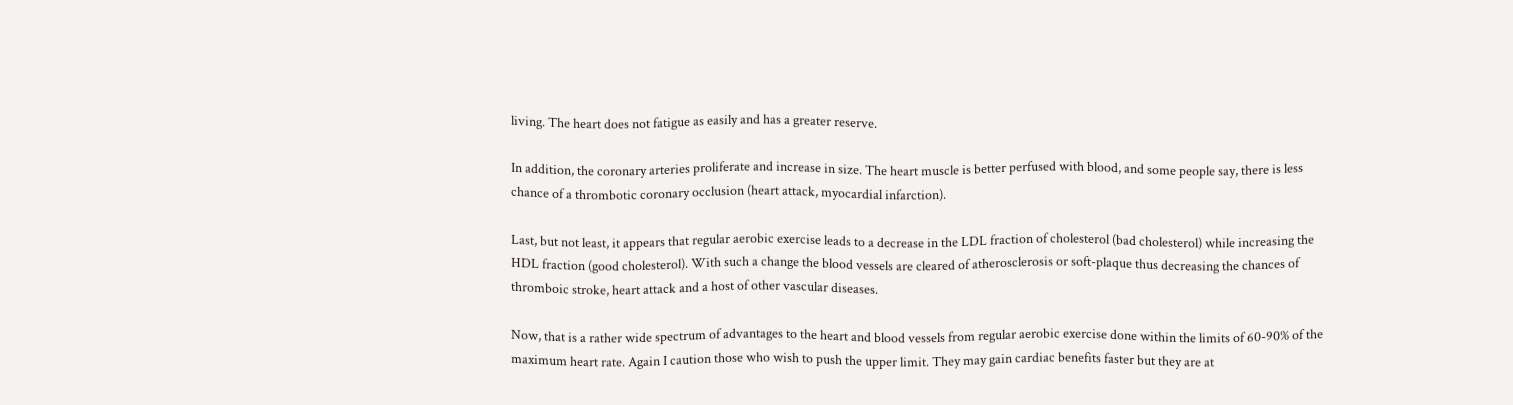living. The heart does not fatigue as easily and has a greater reserve.

In addition, the coronary arteries proliferate and increase in size. The heart muscle is better perfused with blood, and some people say, there is less chance of a thrombotic coronary occlusion (heart attack, myocardial infarction).

Last, but not least, it appears that regular aerobic exercise leads to a decrease in the LDL fraction of cholesterol (bad cholesterol) while increasing the HDL fraction (good cholesterol). With such a change the blood vessels are cleared of atherosclerosis or soft-plaque thus decreasing the chances of thromboic stroke, heart attack and a host of other vascular diseases.

Now, that is a rather wide spectrum of advantages to the heart and blood vessels from regular aerobic exercise done within the limits of 60-90% of the maximum heart rate. Again I caution those who wish to push the upper limit. They may gain cardiac benefits faster but they are at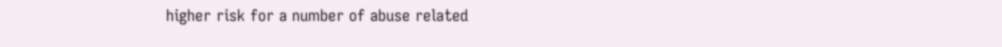higher risk for a number of abuse related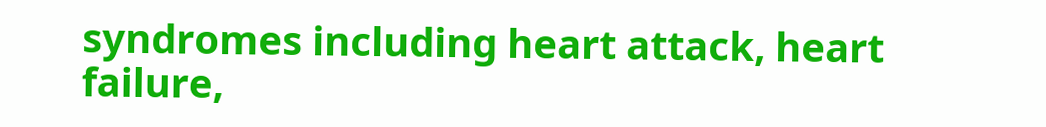syndromes including heart attack, heart failure,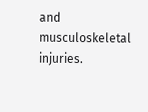and musculoskeletal injuries.